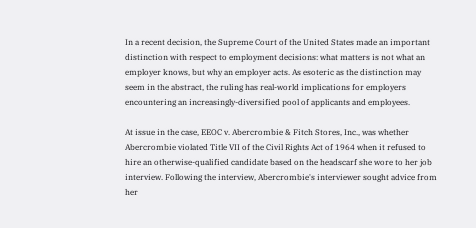In a recent decision, the Supreme Court of the United States made an important distinction with respect to employment decisions: what matters is not what an employer knows, but why an employer acts. As esoteric as the distinction may seem in the abstract, the ruling has real-world implications for employers encountering an increasingly-diversified pool of applicants and employees.

At issue in the case, EEOC v. Abercrombie & Fitch Stores, Inc., was whether Abercrombie violated Title VII of the Civil Rights Act of 1964 when it refused to hire an otherwise-qualified candidate based on the headscarf she wore to her job interview. Following the interview, Abercrombie's interviewer sought advice from her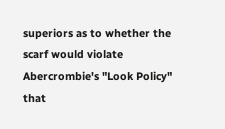superiors as to whether the scarf would violate Abercrombie's "Look Policy" that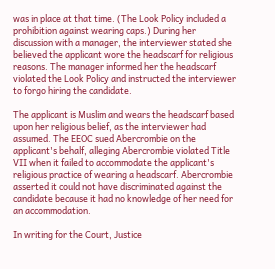was in place at that time. (The Look Policy included a prohibition against wearing caps.) During her discussion with a manager, the interviewer stated she believed the applicant wore the headscarf for religious reasons. The manager informed her the headscarf violated the Look Policy and instructed the interviewer to forgo hiring the candidate.

The applicant is Muslim and wears the headscarf based upon her religious belief, as the interviewer had assumed. The EEOC sued Abercrombie on the applicant's behalf, alleging Abercrombie violated Title VII when it failed to accommodate the applicant's religious practice of wearing a headscarf. Abercrombie asserted it could not have discriminated against the candidate because it had no knowledge of her need for an accommodation.

In writing for the Court, Justice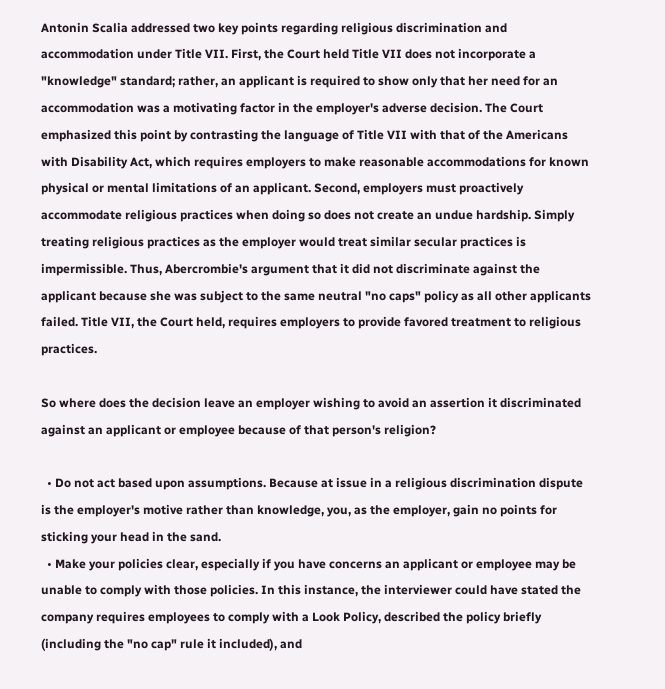Antonin Scalia addressed two key points regarding religious discrimination and accommodation under Title VII. First, the Court held Title VII does not incorporate a "knowledge" standard; rather, an applicant is required to show only that her need for an accommodation was a motivating factor in the employer's adverse decision. The Court emphasized this point by contrasting the language of Title VII with that of the Americans with Disability Act, which requires employers to make reasonable accommodations for known physical or mental limitations of an applicant. Second, employers must proactively accommodate religious practices when doing so does not create an undue hardship. Simply treating religious practices as the employer would treat similar secular practices is impermissible. Thus, Abercrombie's argument that it did not discriminate against the applicant because she was subject to the same neutral "no caps" policy as all other applicants failed. Title VII, the Court held, requires employers to provide favored treatment to religious practices.

So where does the decision leave an employer wishing to avoid an assertion it discriminated against an applicant or employee because of that person's religion?

  • Do not act based upon assumptions. Because at issue in a religious discrimination dispute is the employer's motive rather than knowledge, you, as the employer, gain no points for sticking your head in the sand.
  • Make your policies clear, especially if you have concerns an applicant or employee may be unable to comply with those policies. In this instance, the interviewer could have stated the company requires employees to comply with a Look Policy, described the policy briefly (including the "no cap" rule it included), and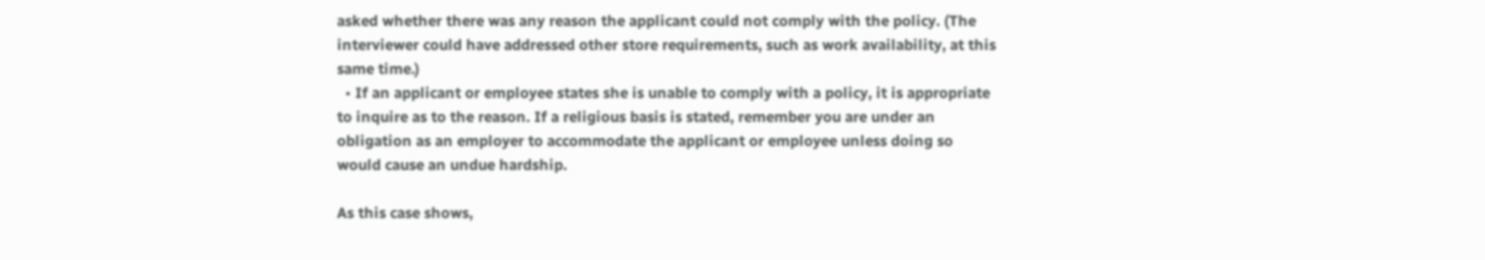asked whether there was any reason the applicant could not comply with the policy. (The interviewer could have addressed other store requirements, such as work availability, at this same time.)
  • If an applicant or employee states she is unable to comply with a policy, it is appropriate to inquire as to the reason. If a religious basis is stated, remember you are under an obligation as an employer to accommodate the applicant or employee unless doing so would cause an undue hardship.

As this case shows,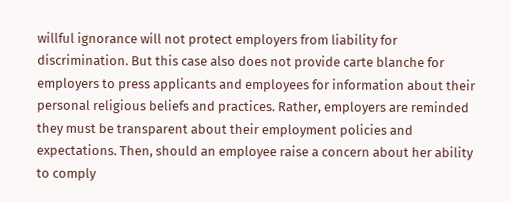willful ignorance will not protect employers from liability for discrimination. But this case also does not provide carte blanche for employers to press applicants and employees for information about their personal religious beliefs and practices. Rather, employers are reminded they must be transparent about their employment policies and expectations. Then, should an employee raise a concern about her ability to comply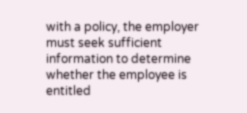with a policy, the employer must seek sufficient information to determine whether the employee is entitled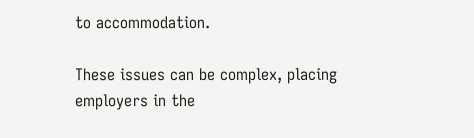to accommodation.

These issues can be complex, placing employers in the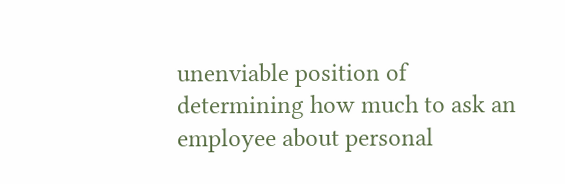unenviable position of determining how much to ask an employee about personal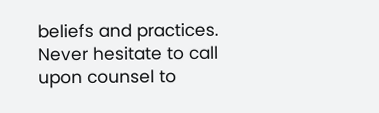beliefs and practices. Never hesitate to call upon counsel to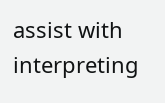assist with interpreting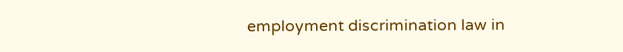employment discrimination law in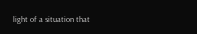light of a situation that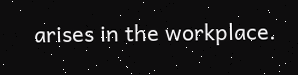arises in the workplace.